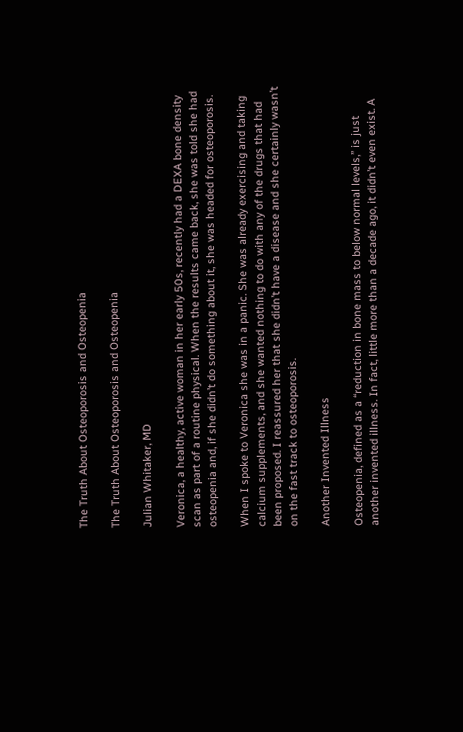The Truth About Osteoporosis and Osteopenia

The Truth About Osteoporosis and Osteopenia

Julian Whitaker, MD

Veronica, a healthy, active woman in her early 50s, recently had a DEXA bone density scan as part of a routine physical. When the results came back, she was told she had osteopenia and, if she didn’t do something about it, she was headed for osteoporosis.

When I spoke to Veronica she was in a panic. She was already exercising and taking calcium supplements, and she wanted nothing to do with any of the drugs that had been proposed. I reassured her that she didn’t have a disease and she certainly wasn’t on the fast track to osteoporosis.

Another Invented Illness

Osteopenia, defined as a “reduction in bone mass to below normal levels,” is just another invented illness. In fact, little more than a decade ago, it didn’t even exist. A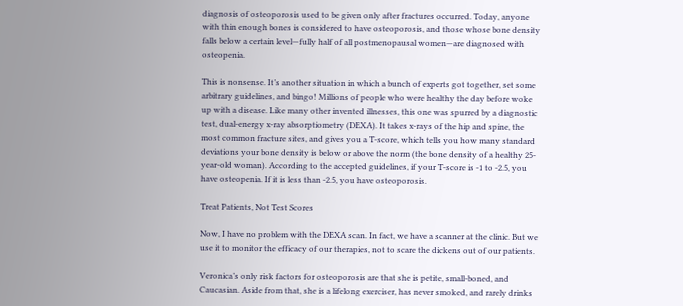diagnosis of osteoporosis used to be given only after fractures occurred. Today, anyone with thin enough bones is considered to have osteoporosis, and those whose bone density falls below a certain level—fully half of all postmenopausal women—are diagnosed with osteopenia.

This is nonsense. It’s another situation in which a bunch of experts got together, set some arbitrary guidelines, and bingo! Millions of people who were healthy the day before woke up with a disease. Like many other invented illnesses, this one was spurred by a diagnostic test, dual-energy x-ray absorptiometry (DEXA). It takes x-rays of the hip and spine, the most common fracture sites, and gives you a T-score, which tells you how many standard deviations your bone density is below or above the norm (the bone density of a healthy 25-year-old woman). According to the accepted guidelines, if your T-score is -1 to -2.5, you have osteopenia. If it is less than -2.5, you have osteoporosis.

Treat Patients, Not Test Scores

Now, I have no problem with the DEXA scan. In fact, we have a scanner at the clinic. But we use it to monitor the efficacy of our therapies, not to scare the dickens out of our patients.

Veronica’s only risk factors for osteoporosis are that she is petite, small-boned, and Caucasian. Aside from that, she is a lifelong exerciser, has never smoked, and rarely drinks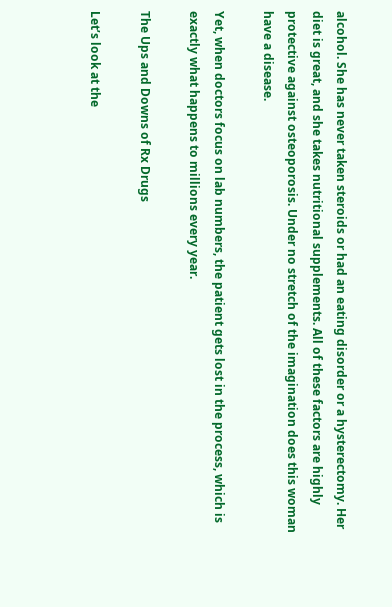alcohol. She has never taken steroids or had an eating disorder or a hysterectomy. Her diet is great, and she takes nutritional supplements. All of these factors are highly protective against osteoporosis. Under no stretch of the imagination does this woman have a disease.

Yet, when doctors focus on lab numbers, the patient gets lost in the process, which is exactly what happens to millions every year.

The Ups and Downs of Rx Drugs

Let’s look at the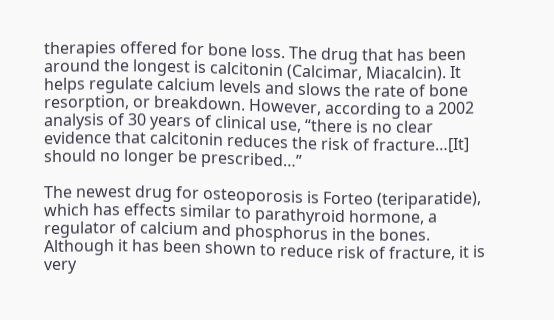therapies offered for bone loss. The drug that has been around the longest is calcitonin (Calcimar, Miacalcin). It helps regulate calcium levels and slows the rate of bone resorption, or breakdown. However, according to a 2002 analysis of 30 years of clinical use, “there is no clear evidence that calcitonin reduces the risk of fracture…[It] should no longer be prescribed…”

The newest drug for osteoporosis is Forteo (teriparatide), which has effects similar to parathyroid hormone, a regulator of calcium and phosphorus in the bones. Although it has been shown to reduce risk of fracture, it is very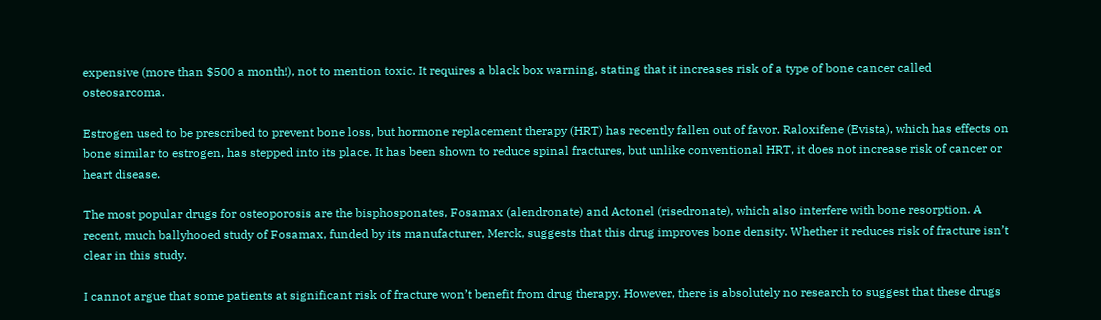expensive (more than $500 a month!), not to mention toxic. It requires a black box warning, stating that it increases risk of a type of bone cancer called osteosarcoma.

Estrogen used to be prescribed to prevent bone loss, but hormone replacement therapy (HRT) has recently fallen out of favor. Raloxifene (Evista), which has effects on bone similar to estrogen, has stepped into its place. It has been shown to reduce spinal fractures, but unlike conventional HRT, it does not increase risk of cancer or heart disease.

The most popular drugs for osteoporosis are the bisphosponates, Fosamax (alendronate) and Actonel (risedronate), which also interfere with bone resorption. A recent, much ballyhooed study of Fosamax, funded by its manufacturer, Merck, suggests that this drug improves bone density. Whether it reduces risk of fracture isn’t clear in this study.

I cannot argue that some patients at significant risk of fracture won’t benefit from drug therapy. However, there is absolutely no research to suggest that these drugs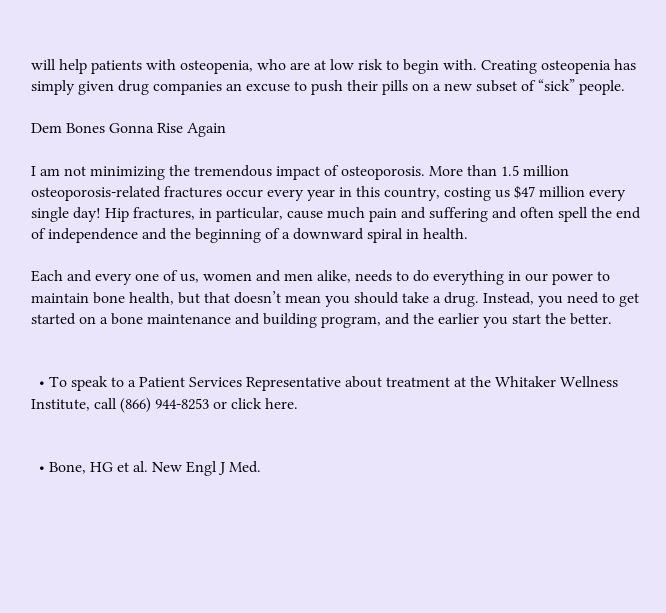will help patients with osteopenia, who are at low risk to begin with. Creating osteopenia has simply given drug companies an excuse to push their pills on a new subset of “sick” people.

Dem Bones Gonna Rise Again

I am not minimizing the tremendous impact of osteoporosis. More than 1.5 million osteoporosis-related fractures occur every year in this country, costing us $47 million every single day! Hip fractures, in particular, cause much pain and suffering and often spell the end of independence and the beginning of a downward spiral in health.

Each and every one of us, women and men alike, needs to do everything in our power to maintain bone health, but that doesn’t mean you should take a drug. Instead, you need to get started on a bone maintenance and building program, and the earlier you start the better.


  • To speak to a Patient Services Representative about treatment at the Whitaker Wellness Institute, call (866) 944-8253 or click here.


  • Bone, HG et al. New Engl J Med.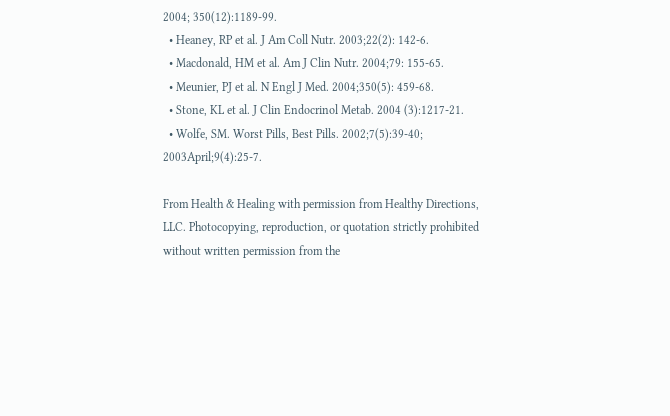2004; 350(12):1189-99.
  • Heaney, RP et al. J Am Coll Nutr. 2003;22(2): 142-6.
  • Macdonald, HM et al. Am J Clin Nutr. 2004;79: 155-65.
  • Meunier, PJ et al. N Engl J Med. 2004;350(5): 459-68.
  • Stone, KL et al. J Clin Endocrinol Metab. 2004 (3):1217-21.
  • Wolfe, SM. Worst Pills, Best Pills. 2002;7(5):39-40; 2003April;9(4):25-7.

From Health & Healing with permission from Healthy Directions, LLC. Photocopying, reproduction, or quotation strictly prohibited without written permission from the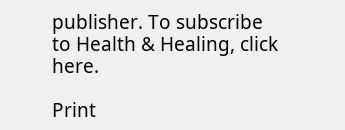publisher. To subscribe to Health & Healing, click here.

Print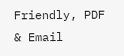Friendly, PDF & Email